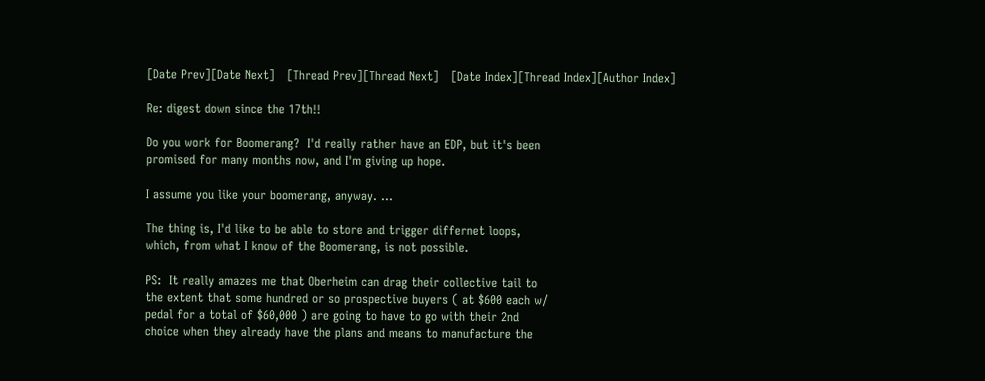[Date Prev][Date Next]   [Thread Prev][Thread Next]   [Date Index][Thread Index][Author Index]

Re: digest down since the 17th!!

Do you work for Boomerang?  I'd really rather have an EDP, but it's been
promised for many months now, and I'm giving up hope.

I assume you like your boomerang, anyway. ...

The thing is, I'd like to be able to store and trigger differnet loops,
which, from what I know of the Boomerang, is not possible.

PS:  It really amazes me that Oberheim can drag their collective tail to
the extent that some hundred or so prospective buyers ( at $600 each w/
pedal for a total of $60,000 ) are going to have to go with their 2nd
choice when they already have the plans and means to manufacture the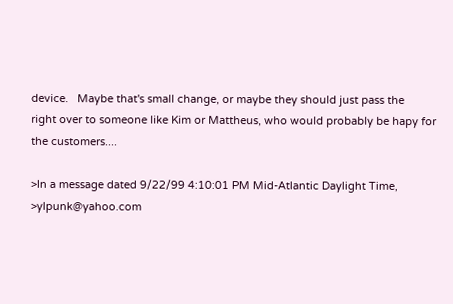device.   Maybe that's small change, or maybe they should just pass the
right over to someone like Kim or Mattheus, who would probably be hapy for
the customers....

>In a message dated 9/22/99 4:10:01 PM Mid-Atlantic Daylight Time,
>ylpunk@yahoo.com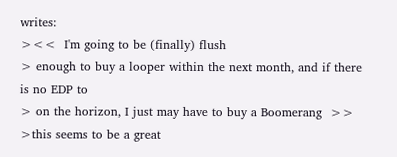writes:
><<  I'm going to be (finally) flush
> enough to buy a looper within the next month, and if there is no EDP to
> on the horizon, I just may have to buy a Boomerang  >>
>this seems to be a great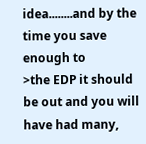idea........and by the time you save enough to
>the EDP it should be out and you will have had many,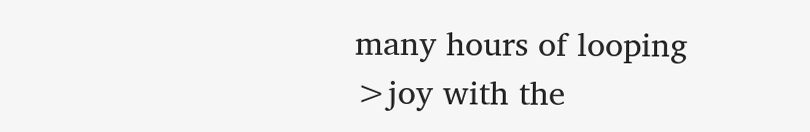many hours of looping
>joy with the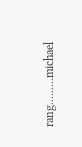rang.........michael